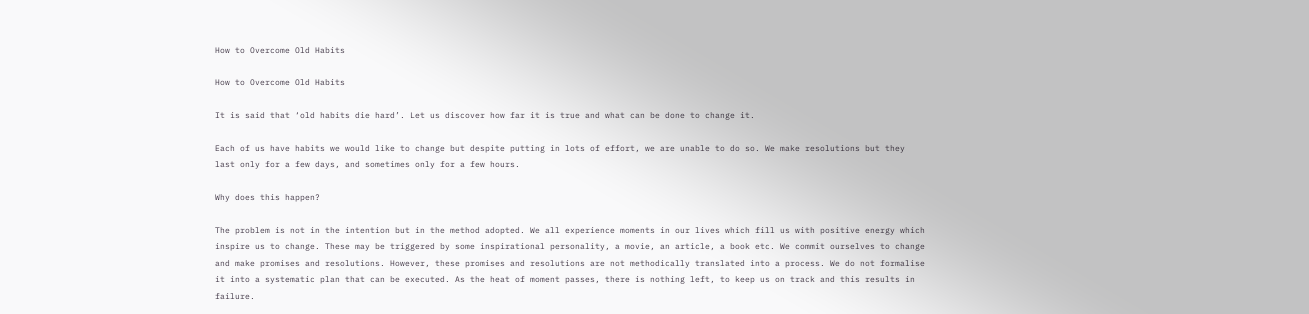How to Overcome Old Habits

How to Overcome Old Habits

It is said that ‘old habits die hard’. Let us discover how far it is true and what can be done to change it.

Each of us have habits we would like to change but despite putting in lots of effort, we are unable to do so. We make resolutions but they last only for a few days, and sometimes only for a few hours.

Why does this happen?

The problem is not in the intention but in the method adopted. We all experience moments in our lives which fill us with positive energy which inspire us to change. These may be triggered by some inspirational personality, a movie, an article, a book etc. We commit ourselves to change and make promises and resolutions. However, these promises and resolutions are not methodically translated into a process. We do not formalise it into a systematic plan that can be executed. As the heat of moment passes, there is nothing left, to keep us on track and this results in failure.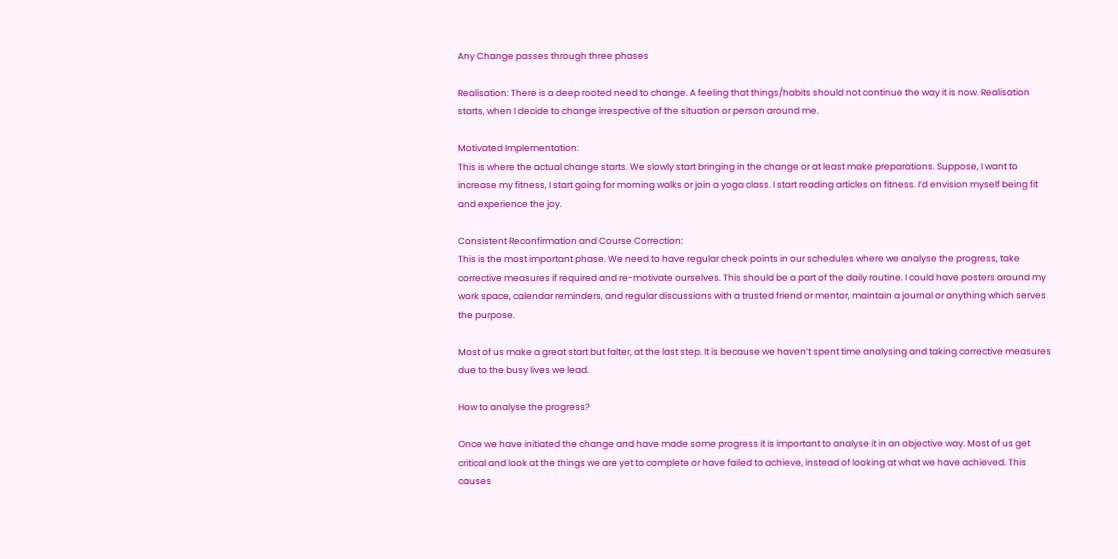Any Change passes through three phases

Realisation: There is a deep rooted need to change. A feeling that things/habits should not continue the way it is now. Realisation starts, when I decide to change irrespective of the situation or person around me.

Motivated Implementation:
This is where the actual change starts. We slowly start bringing in the change or at least make preparations. Suppose, I want to increase my fitness, I start going for morning walks or join a yoga class. I start reading articles on fitness. I’d envision myself being fit and experience the joy.

Consistent Reconfirmation and Course Correction:
This is the most important phase. We need to have regular check points in our schedules where we analyse the progress, take corrective measures if required and re-motivate ourselves. This should be a part of the daily routine. I could have posters around my work space, calendar reminders, and regular discussions with a trusted friend or mentor, maintain a journal or anything which serves the purpose.

Most of us make a great start but falter, at the last step. It is because we haven’t spent time analysing and taking corrective measures due to the busy lives we lead.

How to analyse the progress?

Once we have initiated the change and have made some progress it is important to analyse it in an objective way. Most of us get critical and look at the things we are yet to complete or have failed to achieve, instead of looking at what we have achieved. This causes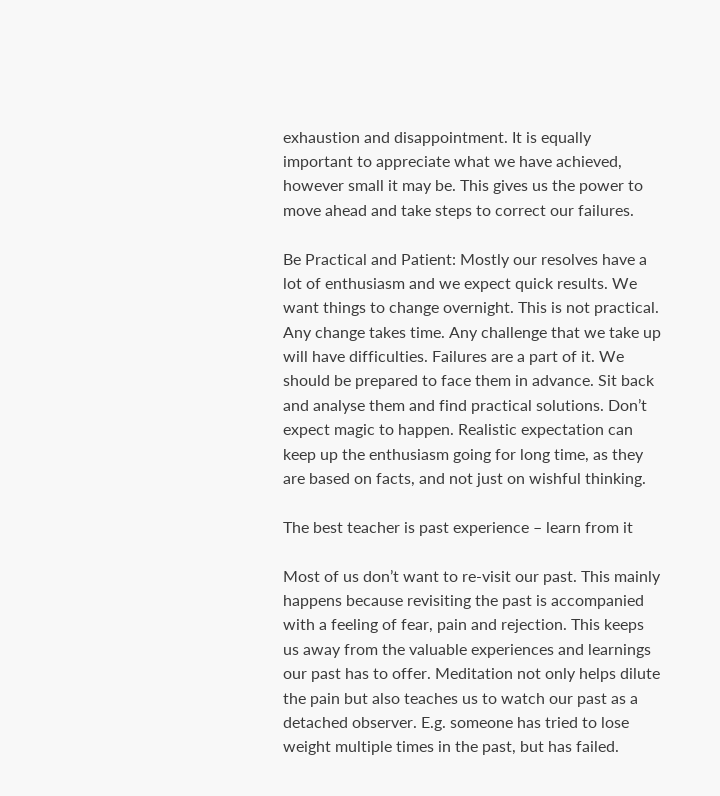exhaustion and disappointment. It is equally important to appreciate what we have achieved, however small it may be. This gives us the power to move ahead and take steps to correct our failures.

Be Practical and Patient: Mostly our resolves have a lot of enthusiasm and we expect quick results. We want things to change overnight. This is not practical. Any change takes time. Any challenge that we take up will have difficulties. Failures are a part of it. We should be prepared to face them in advance. Sit back and analyse them and find practical solutions. Don’t expect magic to happen. Realistic expectation can keep up the enthusiasm going for long time, as they are based on facts, and not just on wishful thinking.

The best teacher is past experience – learn from it

Most of us don’t want to re-visit our past. This mainly happens because revisiting the past is accompanied with a feeling of fear, pain and rejection. This keeps us away from the valuable experiences and learnings our past has to offer. Meditation not only helps dilute the pain but also teaches us to watch our past as a detached observer. E.g. someone has tried to lose weight multiple times in the past, but has failed.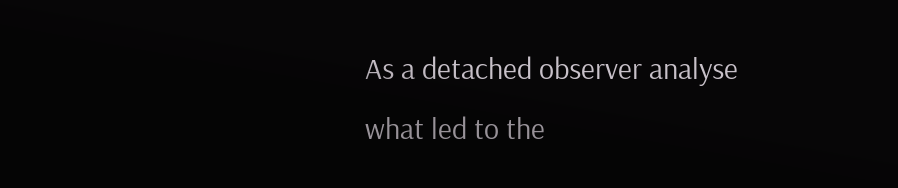As a detached observer analyse what led to the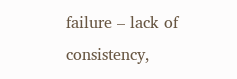failure – lack of consistency,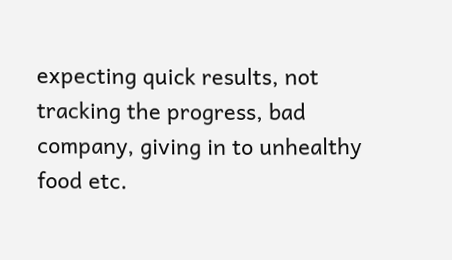expecting quick results, not tracking the progress, bad company, giving in to unhealthy food etc.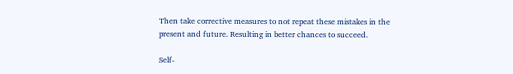Then take corrective measures to not repeat these mistakes in the present and future. Resulting in better chances to succeed.

Self-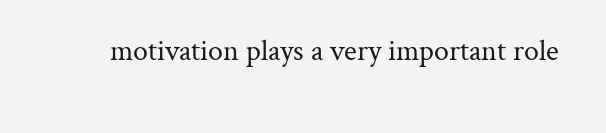motivation plays a very important role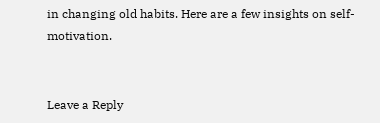in changing old habits. Here are a few insights on self-motivation.


Leave a Reply